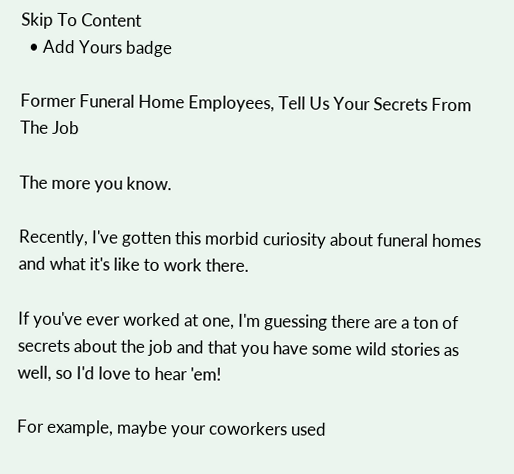Skip To Content
  • Add Yours badge

Former Funeral Home Employees, Tell Us Your Secrets From The Job

The more you know.

Recently, I've gotten this morbid curiosity about funeral homes and what it's like to work there.

If you've ever worked at one, I'm guessing there are a ton of secrets about the job and that you have some wild stories as well, so I'd love to hear 'em!

For example, maybe your coworkers used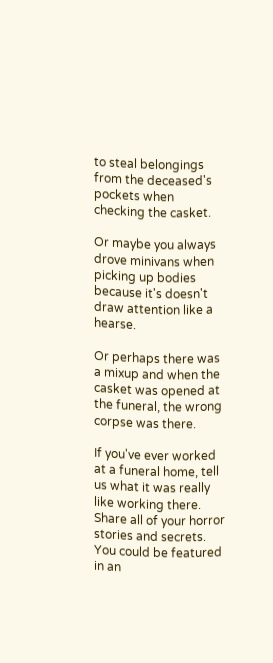to steal belongings from the deceased's pockets when checking the casket.

Or maybe you always drove minivans when picking up bodies because it's doesn't draw attention like a hearse.

Or perhaps there was a mixup and when the casket was opened at the funeral, the wrong corpse was there.

If you've ever worked at a funeral home, tell us what it was really like working there. Share all of your horror stories and secrets. You could be featured in an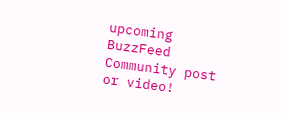upcoming BuzzFeed Community post or video!